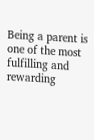Being a parent is one of the most fulfilling and rewarding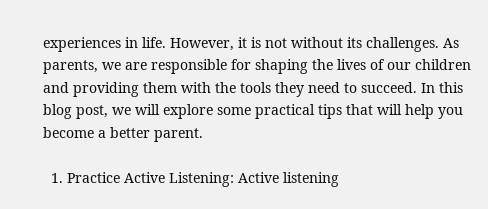experiences in life. However, it is not without its challenges. As parents, we are responsible for shaping the lives of our children and providing them with the tools they need to succeed. In this blog post, we will explore some practical tips that will help you become a better parent.

  1. Practice Active Listening: Active listening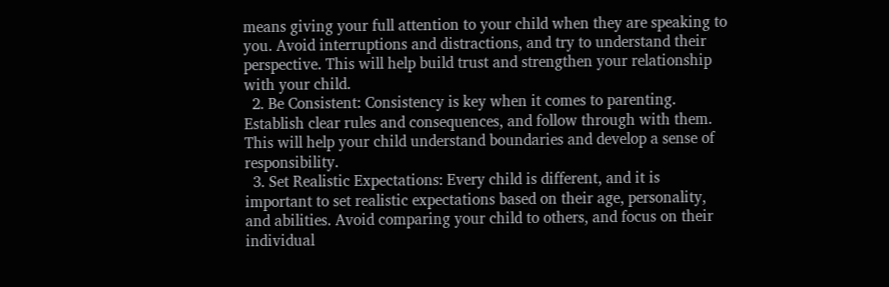means giving your full attention to your child when they are speaking to you. Avoid interruptions and distractions, and try to understand their perspective. This will help build trust and strengthen your relationship with your child.
  2. Be Consistent: Consistency is key when it comes to parenting. Establish clear rules and consequences, and follow through with them. This will help your child understand boundaries and develop a sense of responsibility.
  3. Set Realistic Expectations: Every child is different, and it is important to set realistic expectations based on their age, personality, and abilities. Avoid comparing your child to others, and focus on their individual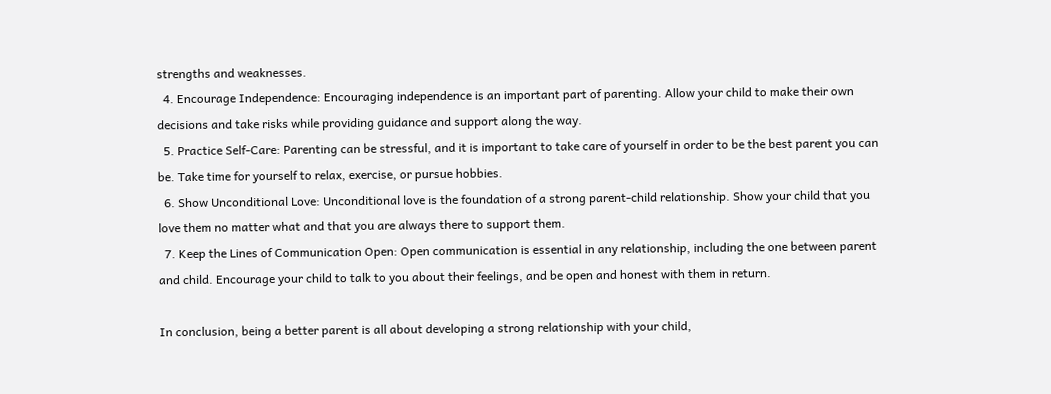strengths and weaknesses.
  4. Encourage Independence: Encouraging independence is an important part of parenting. Allow your child to make their own decisions and take risks while providing guidance and support along the way.
  5. Practice Self-Care: Parenting can be stressful, and it is important to take care of yourself in order to be the best parent you can be. Take time for yourself to relax, exercise, or pursue hobbies.
  6. Show Unconditional Love: Unconditional love is the foundation of a strong parent-child relationship. Show your child that you love them no matter what and that you are always there to support them.
  7. Keep the Lines of Communication Open: Open communication is essential in any relationship, including the one between parent and child. Encourage your child to talk to you about their feelings, and be open and honest with them in return.

In conclusion, being a better parent is all about developing a strong relationship with your child,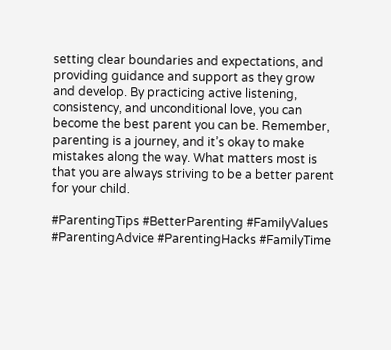setting clear boundaries and expectations, and providing guidance and support as they grow and develop. By practicing active listening, consistency, and unconditional love, you can become the best parent you can be. Remember, parenting is a journey, and it’s okay to make mistakes along the way. What matters most is that you are always striving to be a better parent for your child.

#ParentingTips #BetterParenting #FamilyValues #ParentingAdvice #ParentingHacks #FamilyTime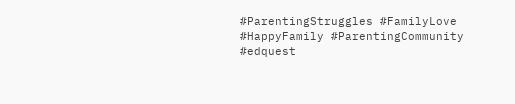#ParentingStruggles #FamilyLove #HappyFamily #ParentingCommunity #edquest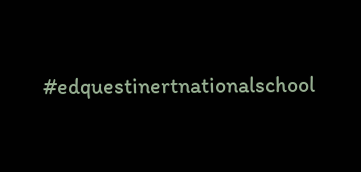#edquestinertnationalschool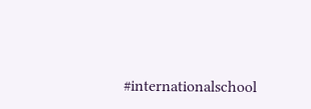#internationalschool